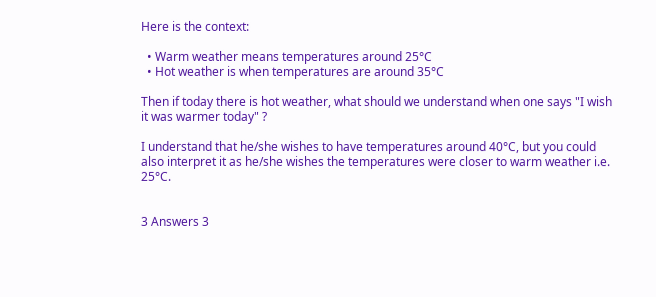Here is the context:

  • Warm weather means temperatures around 25°C
  • Hot weather is when temperatures are around 35°C

Then if today there is hot weather, what should we understand when one says "I wish it was warmer today" ?

I understand that he/she wishes to have temperatures around 40°C, but you could also interpret it as he/she wishes the temperatures were closer to warm weather i.e. 25°C.


3 Answers 3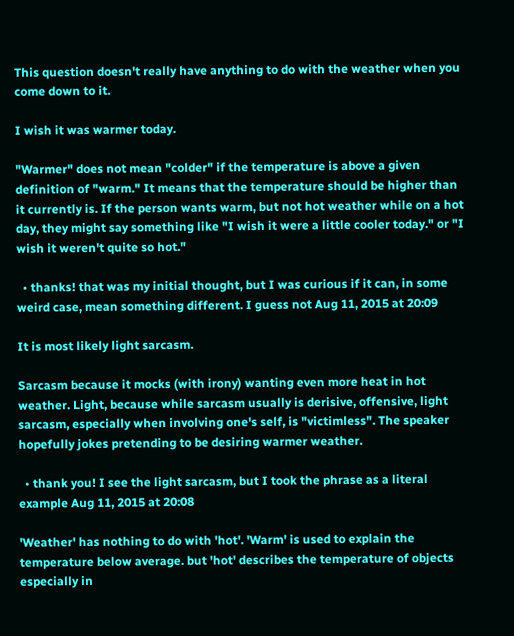This question doesn't really have anything to do with the weather when you come down to it.

I wish it was warmer today.

"Warmer" does not mean "colder" if the temperature is above a given definition of "warm." It means that the temperature should be higher than it currently is. If the person wants warm, but not hot weather while on a hot day, they might say something like "I wish it were a little cooler today." or "I wish it weren't quite so hot."

  • thanks! that was my initial thought, but I was curious if it can, in some weird case, mean something different. I guess not Aug 11, 2015 at 20:09

It is most likely light sarcasm.

Sarcasm because it mocks (with irony) wanting even more heat in hot weather. Light, because while sarcasm usually is derisive, offensive, light sarcasm, especially when involving one's self, is "victimless". The speaker hopefully jokes pretending to be desiring warmer weather.

  • thank you! I see the light sarcasm, but I took the phrase as a literal example Aug 11, 2015 at 20:08

'Weather' has nothing to do with 'hot'. 'Warm' is used to explain the temperature below average. but 'hot' describes the temperature of objects especially in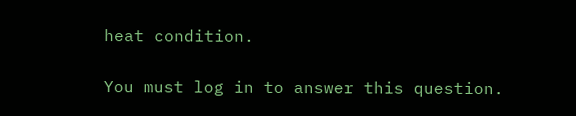heat condition.

You must log in to answer this question.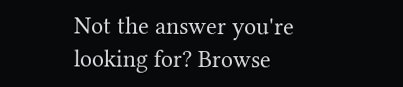Not the answer you're looking for? Browse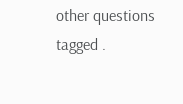other questions tagged .